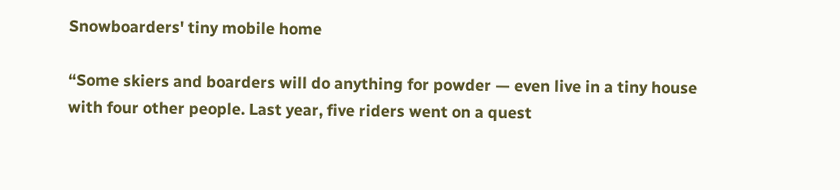Snowboarders' tiny mobile home

“Some skiers and boarders will do anything for powder — even live in a tiny house with four other people. Last year, five riders went on a quest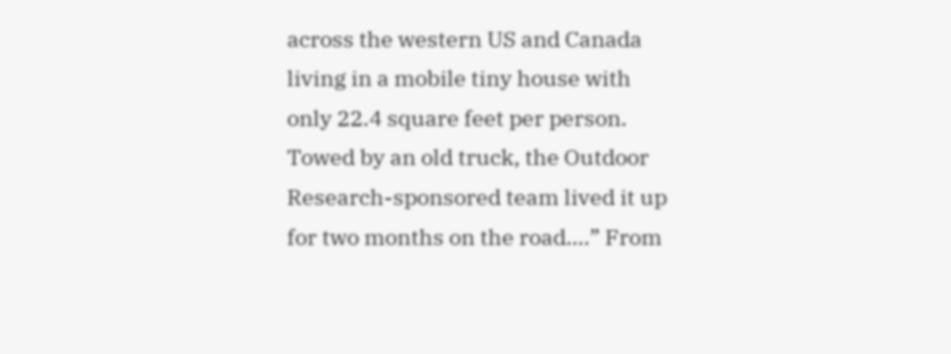across the western US and Canada living in a mobile tiny house with only 22.4 square feet per person. Towed by an old truck, the Outdoor Research-sponsored team lived it up for two months on the road.…” From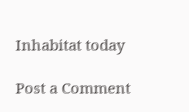Inhabitat today

Post a Comment